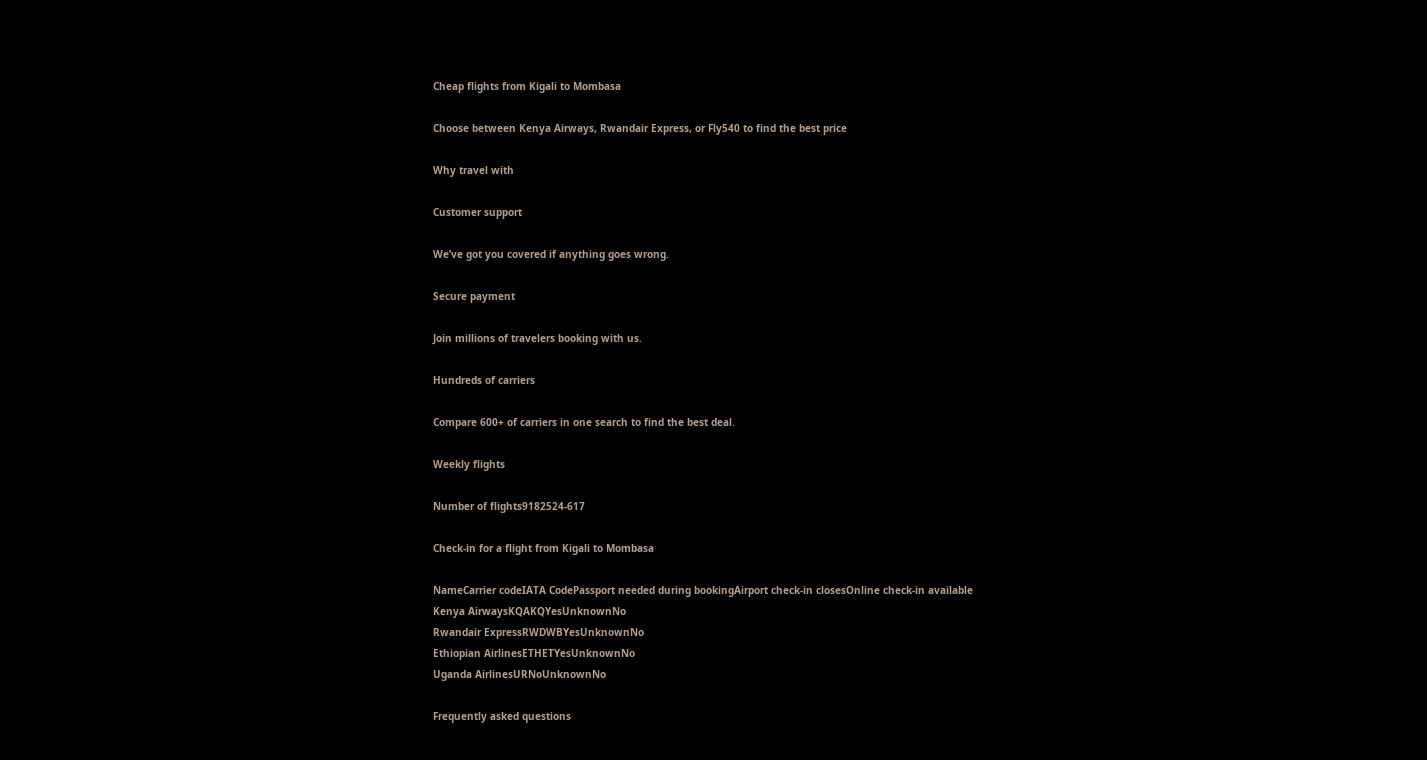Cheap flights from Kigali to Mombasa

Choose between Kenya Airways, Rwandair Express, or Fly540 to find the best price

Why travel with

Customer support

We’ve got you covered if anything goes wrong.

Secure payment

Join millions of travelers booking with us.

Hundreds of carriers

Compare 600+ of carriers in one search to find the best deal.

Weekly flights

Number of flights9182524-617

Check-in for a flight from Kigali to Mombasa

NameCarrier codeIATA CodePassport needed during bookingAirport check-in closesOnline check-in available
Kenya AirwaysKQAKQYesUnknownNo
Rwandair ExpressRWDWBYesUnknownNo
Ethiopian AirlinesETHETYesUnknownNo
Uganda AirlinesURNoUnknownNo

Frequently asked questions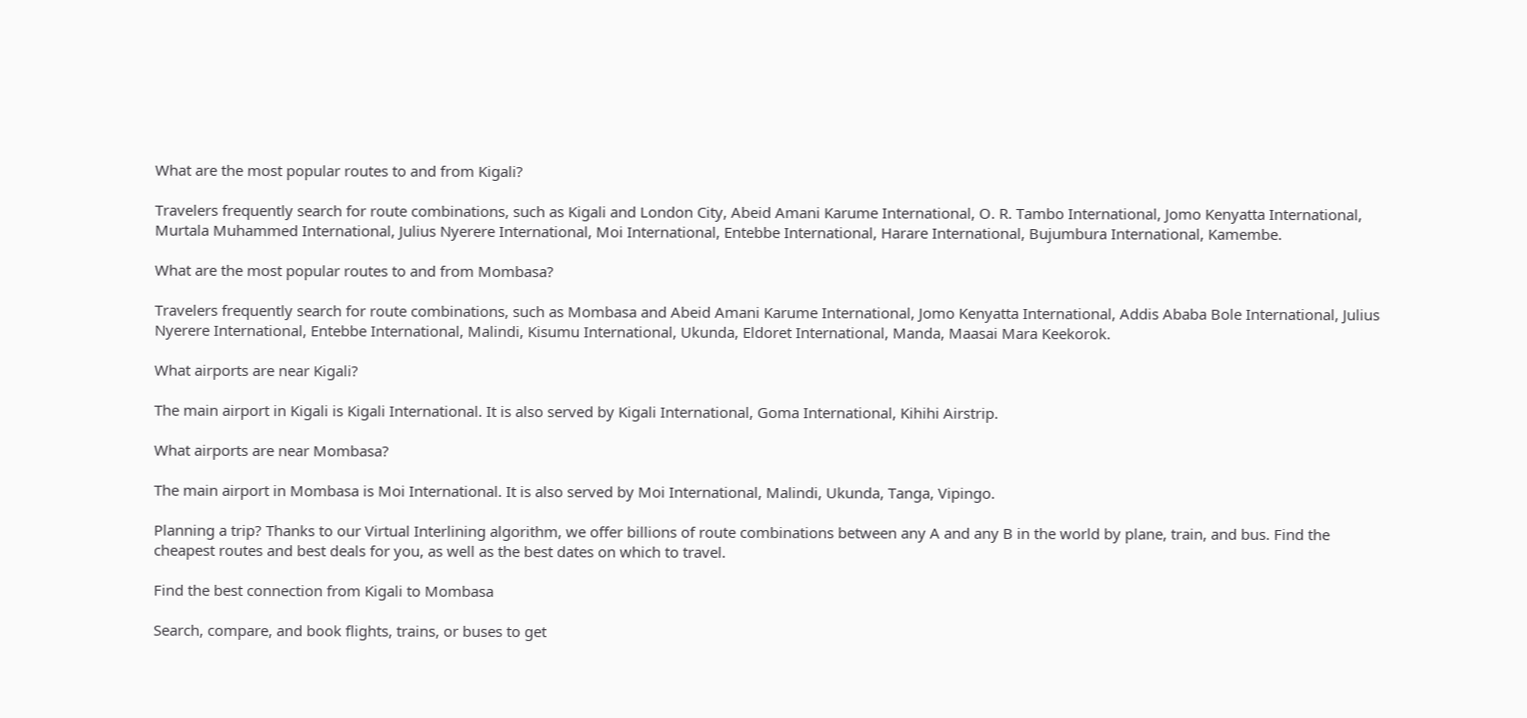What are the most popular routes to and from Kigali?

Travelers frequently search for route combinations, such as Kigali and London City, Abeid Amani Karume International, O. R. Tambo International, Jomo Kenyatta International, Murtala Muhammed International, Julius Nyerere International, Moi International, Entebbe International, Harare International, Bujumbura International, Kamembe.

What are the most popular routes to and from Mombasa?

Travelers frequently search for route combinations, such as Mombasa and Abeid Amani Karume International, Jomo Kenyatta International, Addis Ababa Bole International, Julius Nyerere International, Entebbe International, Malindi, Kisumu International, Ukunda, Eldoret International, Manda, Maasai Mara Keekorok.

What airports are near Kigali?

The main airport in Kigali is Kigali International. It is also served by Kigali International, Goma International, Kihihi Airstrip.

What airports are near Mombasa?

The main airport in Mombasa is Moi International. It is also served by Moi International, Malindi, Ukunda, Tanga, Vipingo.

Planning a trip? Thanks to our Virtual Interlining algorithm, we offer billions of route combinations between any A and any B in the world by plane, train, and bus. Find the cheapest routes and best deals for you, as well as the best dates on which to travel.

Find the best connection from Kigali to Mombasa

Search, compare, and book flights, trains, or buses to get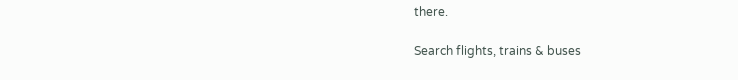there.

Search flights, trains & buses